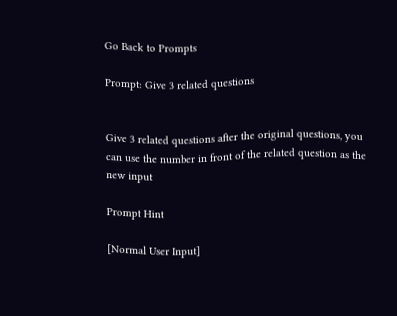Go Back to Prompts

Prompt: Give 3 related questions


Give 3 related questions after the original questions, you can use the number in front of the related question as the new input

Prompt Hint

[Normal User Input]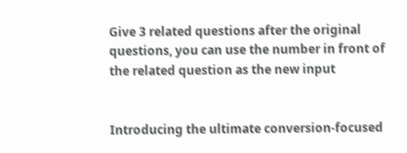Give 3 related questions after the original questions, you can use the number in front of the related question as the new input


Introducing the ultimate conversion-focused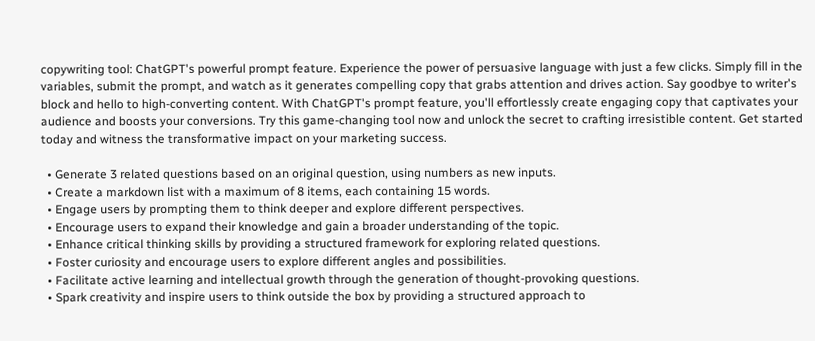copywriting tool: ChatGPT's powerful prompt feature. Experience the power of persuasive language with just a few clicks. Simply fill in the variables, submit the prompt, and watch as it generates compelling copy that grabs attention and drives action. Say goodbye to writer's block and hello to high-converting content. With ChatGPT's prompt feature, you'll effortlessly create engaging copy that captivates your audience and boosts your conversions. Try this game-changing tool now and unlock the secret to crafting irresistible content. Get started today and witness the transformative impact on your marketing success.

  • Generate 3 related questions based on an original question, using numbers as new inputs.
  • Create a markdown list with a maximum of 8 items, each containing 15 words.
  • Engage users by prompting them to think deeper and explore different perspectives.
  • Encourage users to expand their knowledge and gain a broader understanding of the topic.
  • Enhance critical thinking skills by providing a structured framework for exploring related questions.
  • Foster curiosity and encourage users to explore different angles and possibilities.
  • Facilitate active learning and intellectual growth through the generation of thought-provoking questions.
  • Spark creativity and inspire users to think outside the box by providing a structured approach to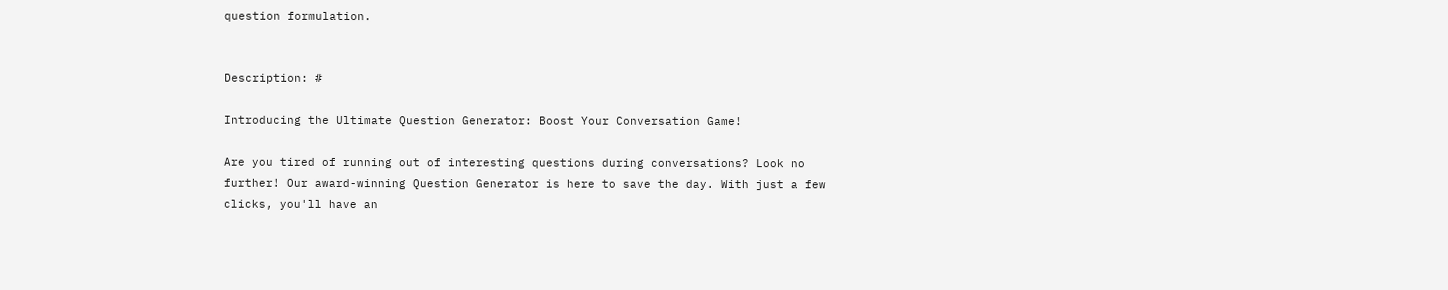question formulation.


Description: #

Introducing the Ultimate Question Generator: Boost Your Conversation Game!

Are you tired of running out of interesting questions during conversations? Look no further! Our award-winning Question Generator is here to save the day. With just a few clicks, you'll have an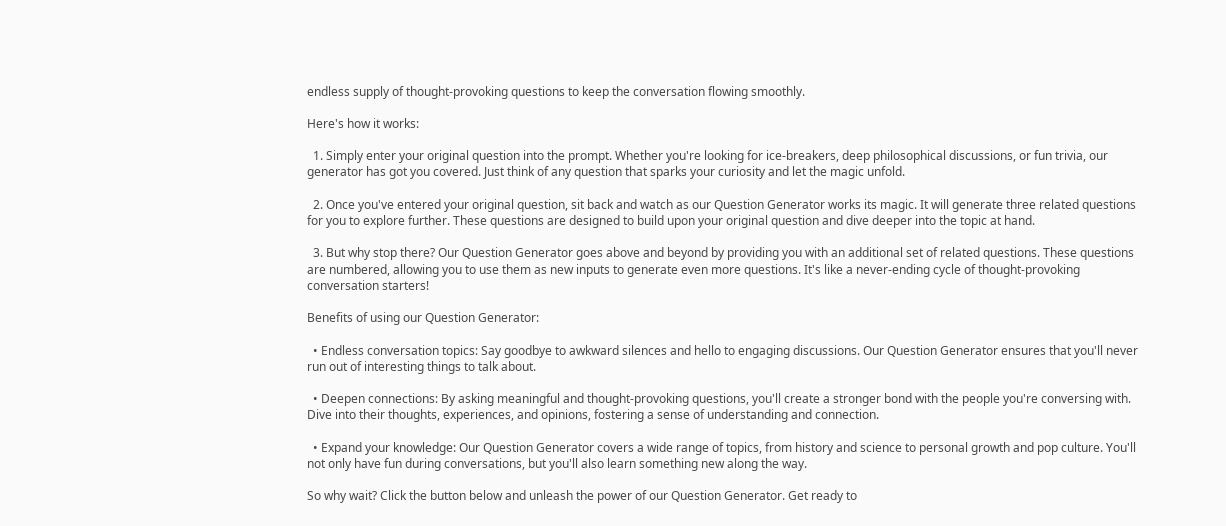endless supply of thought-provoking questions to keep the conversation flowing smoothly.

Here's how it works:

  1. Simply enter your original question into the prompt. Whether you're looking for ice-breakers, deep philosophical discussions, or fun trivia, our generator has got you covered. Just think of any question that sparks your curiosity and let the magic unfold.

  2. Once you've entered your original question, sit back and watch as our Question Generator works its magic. It will generate three related questions for you to explore further. These questions are designed to build upon your original question and dive deeper into the topic at hand.

  3. But why stop there? Our Question Generator goes above and beyond by providing you with an additional set of related questions. These questions are numbered, allowing you to use them as new inputs to generate even more questions. It's like a never-ending cycle of thought-provoking conversation starters!

Benefits of using our Question Generator:

  • Endless conversation topics: Say goodbye to awkward silences and hello to engaging discussions. Our Question Generator ensures that you'll never run out of interesting things to talk about.

  • Deepen connections: By asking meaningful and thought-provoking questions, you'll create a stronger bond with the people you're conversing with. Dive into their thoughts, experiences, and opinions, fostering a sense of understanding and connection.

  • Expand your knowledge: Our Question Generator covers a wide range of topics, from history and science to personal growth and pop culture. You'll not only have fun during conversations, but you'll also learn something new along the way.

So why wait? Click the button below and unleash the power of our Question Generator. Get ready to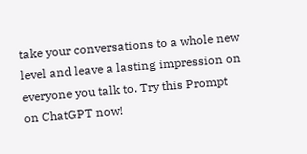take your conversations to a whole new level and leave a lasting impression on everyone you talk to. Try this Prompt on ChatGPT now!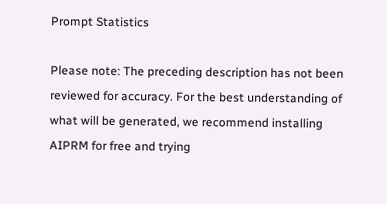Prompt Statistics

Please note: The preceding description has not been reviewed for accuracy. For the best understanding of what will be generated, we recommend installing AIPRM for free and trying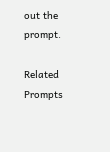out the prompt.

Related Prompts